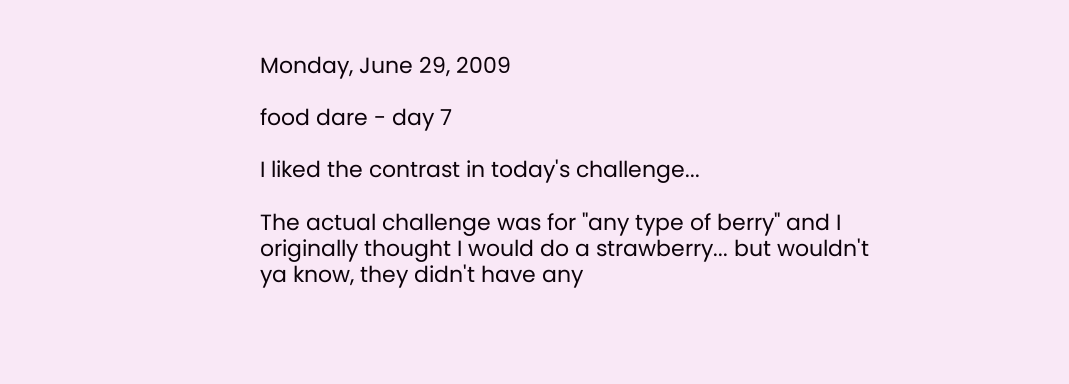Monday, June 29, 2009

food dare - day 7

I liked the contrast in today's challenge...

The actual challenge was for "any type of berry" and I originally thought I would do a strawberry... but wouldn't ya know, they didn't have any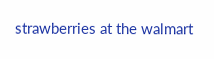strawberries at the walmart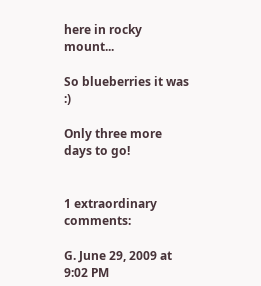here in rocky mount...

So blueberries it was :)

Only three more days to go!


1 extraordinary comments:

G. June 29, 2009 at 9:02 PM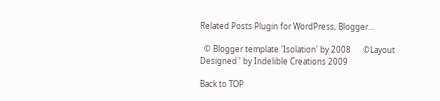Related Posts Plugin for WordPress, Blogger...

  © Blogger template 'Isolation' by 2008      ©Layout Designed ' by Indelible Creations 2009

Back to TOP